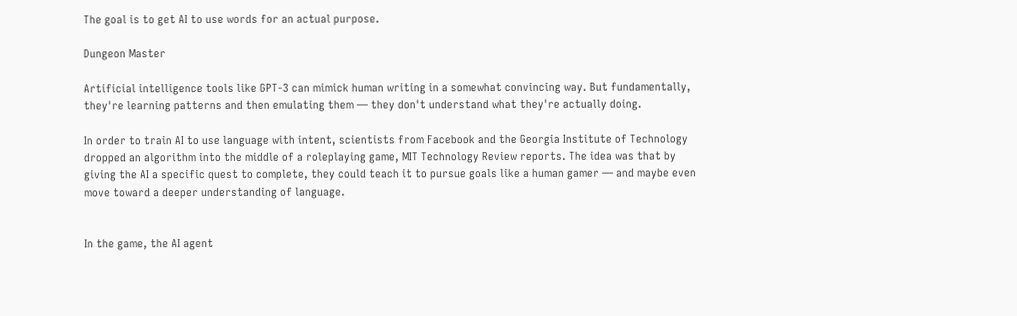The goal is to get AI to use words for an actual purpose.

Dungeon Master

Artificial intelligence tools like GPT-3 can mimick human writing in a somewhat convincing way. But fundamentally, they're learning patterns and then emulating them — they don't understand what they're actually doing.

In order to train AI to use language with intent, scientists from Facebook and the Georgia Institute of Technology dropped an algorithm into the middle of a roleplaying game, MIT Technology Review reports. The idea was that by giving the AI a specific quest to complete, they could teach it to pursue goals like a human gamer — and maybe even move toward a deeper understanding of language.


In the game, the AI agent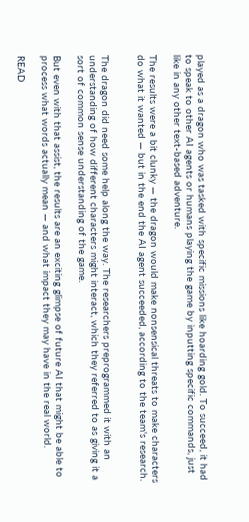played as a dragon who was tasked with specific missions like hoarding gold. To succeed, it had to speak to other AI agents or humans playing the game by inputting specific commands, just like in any other text-based adventure.

The results were a bit clunky — the dragon would make nonsensical threats to make characters do what it wanted — but in the end the AI agent succeeded, according to the team's research.


The dragon did need some help along the way. The researchers preprogrammed it with an understanding of how different characters might interact, which they referred to as giving it a sort of common sense understanding of the game.

But even with that assist, the results are an exciting glimpse of future AI that might be able to process what words actually mean — and what impact they may have in the real world.

READ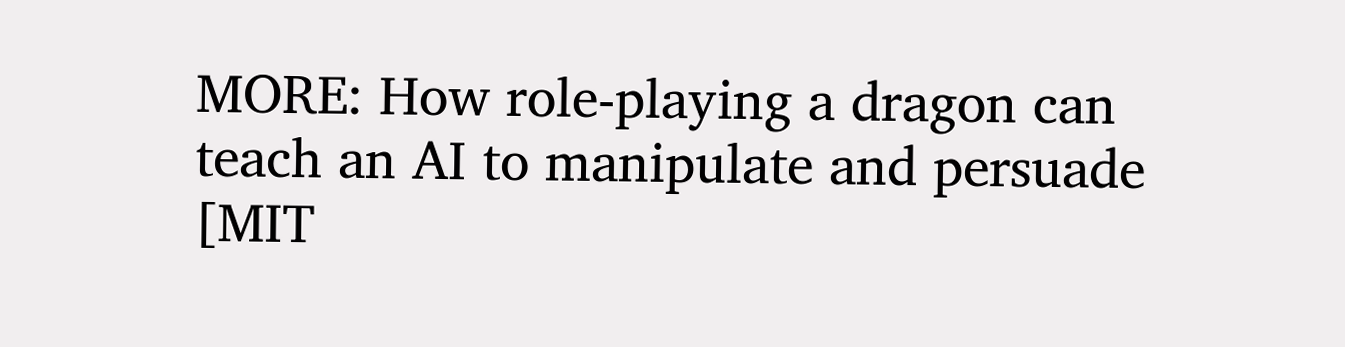MORE: How role-playing a dragon can teach an AI to manipulate and persuade [MIT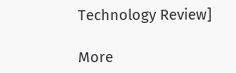Technology Review]

More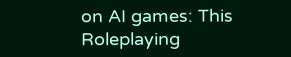on AI games: This Roleplaying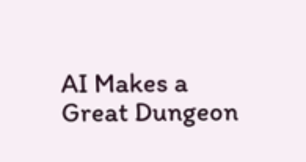AI Makes a Great Dungeon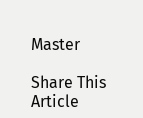Master

Share This Article